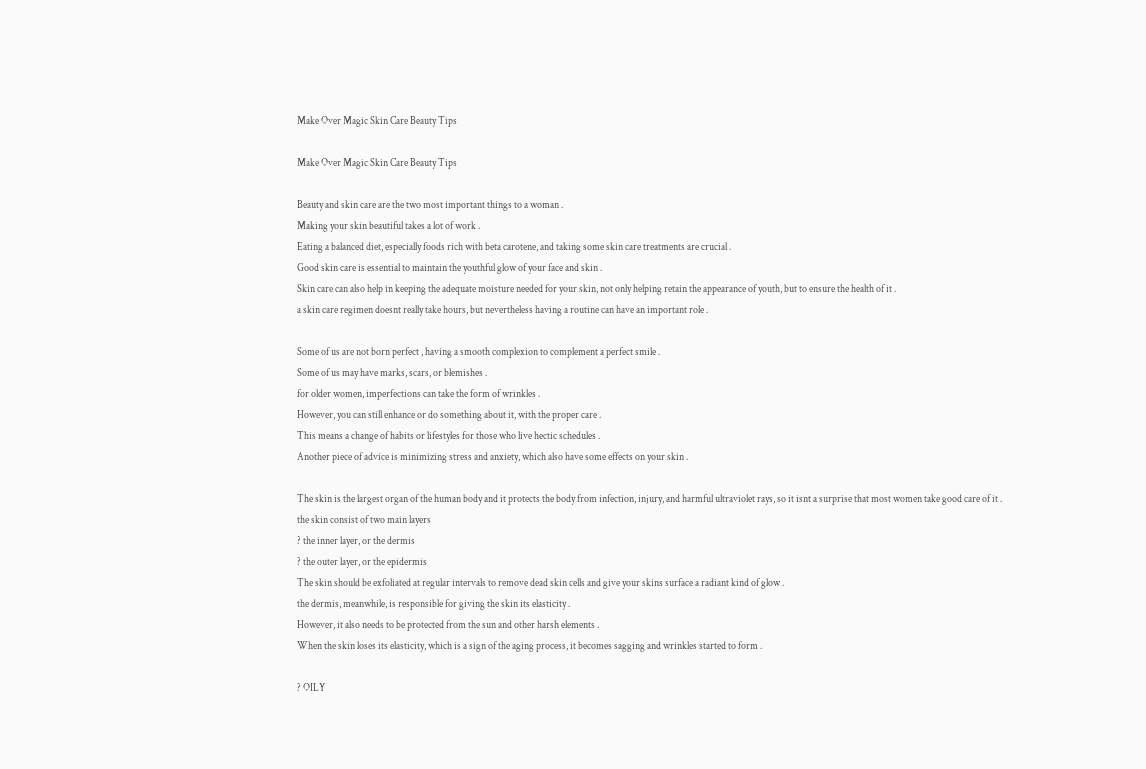Make Over Magic Skin Care Beauty Tips

Make Over Magic Skin Care Beauty Tips

Beauty and skin care are the two most important things to a woman .
Making your skin beautiful takes a lot of work .
Eating a balanced diet, especially foods rich with beta carotene, and taking some skin care treatments are crucial .
Good skin care is essential to maintain the youthful glow of your face and skin .
Skin care can also help in keeping the adequate moisture needed for your skin, not only helping retain the appearance of youth, but to ensure the health of it .
a skin care regimen doesnt really take hours, but nevertheless having a routine can have an important role .

Some of us are not born perfect , having a smooth complexion to complement a perfect smile .
Some of us may have marks, scars, or blemishes .
for older women, imperfections can take the form of wrinkles .
However, you can still enhance or do something about it, with the proper care .
This means a change of habits or lifestyles for those who live hectic schedules .
Another piece of advice is minimizing stress and anxiety, which also have some effects on your skin .

The skin is the largest organ of the human body and it protects the body from infection, injury, and harmful ultraviolet rays, so it isnt a surprise that most women take good care of it .
the skin consist of two main layers
? the inner layer, or the dermis
? the outer layer, or the epidermis
The skin should be exfoliated at regular intervals to remove dead skin cells and give your skins surface a radiant kind of glow .
the dermis, meanwhile, is responsible for giving the skin its elasticity .
However, it also needs to be protected from the sun and other harsh elements .
When the skin loses its elasticity, which is a sign of the aging process, it becomes sagging and wrinkles started to form .

? OILY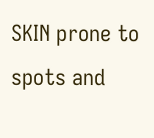SKIN prone to spots and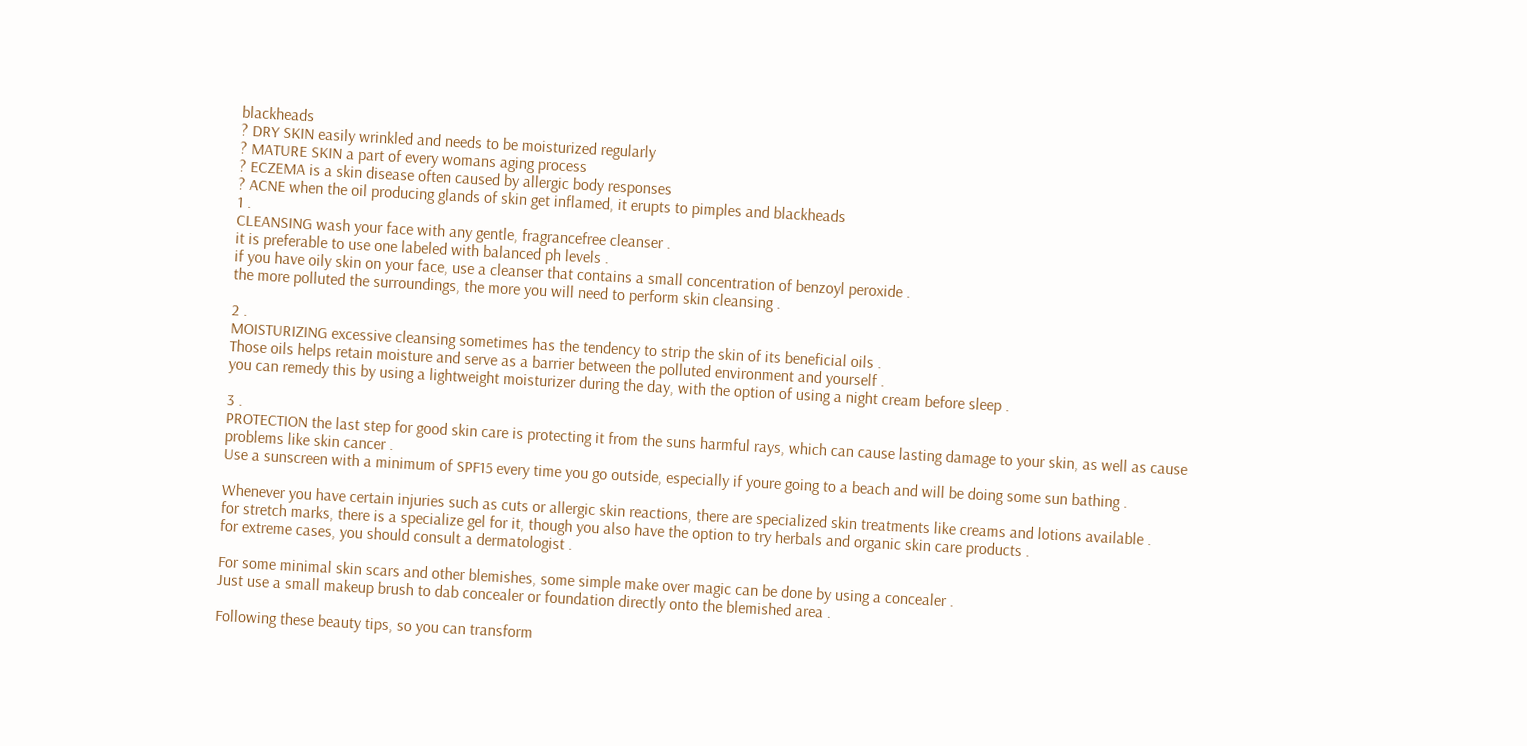blackheads
? DRY SKIN easily wrinkled and needs to be moisturized regularly
? MATURE SKIN a part of every womans aging process
? ECZEMA is a skin disease often caused by allergic body responses
? ACNE when the oil producing glands of skin get inflamed, it erupts to pimples and blackheads
1 .
CLEANSING wash your face with any gentle, fragrancefree cleanser .
it is preferable to use one labeled with balanced ph levels .
if you have oily skin on your face, use a cleanser that contains a small concentration of benzoyl peroxide .
the more polluted the surroundings, the more you will need to perform skin cleansing .

2 .
MOISTURIZING excessive cleansing sometimes has the tendency to strip the skin of its beneficial oils .
Those oils helps retain moisture and serve as a barrier between the polluted environment and yourself .
you can remedy this by using a lightweight moisturizer during the day, with the option of using a night cream before sleep .

3 .
PROTECTION the last step for good skin care is protecting it from the suns harmful rays, which can cause lasting damage to your skin, as well as cause problems like skin cancer .
Use a sunscreen with a minimum of SPF15 every time you go outside, especially if youre going to a beach and will be doing some sun bathing .

Whenever you have certain injuries such as cuts or allergic skin reactions, there are specialized skin treatments like creams and lotions available .
for stretch marks, there is a specialize gel for it, though you also have the option to try herbals and organic skin care products .
for extreme cases, you should consult a dermatologist .

For some minimal skin scars and other blemishes, some simple make over magic can be done by using a concealer .
Just use a small makeup brush to dab concealer or foundation directly onto the blemished area .

Following these beauty tips, so you can transform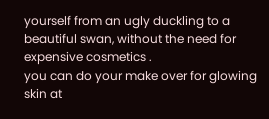yourself from an ugly duckling to a beautiful swan, without the need for expensive cosmetics .
you can do your make over for glowing skin at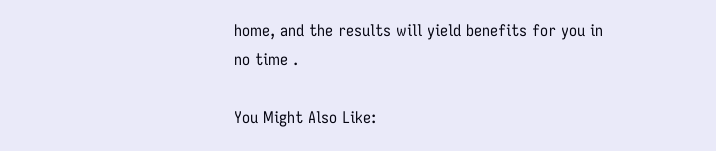home, and the results will yield benefits for you in no time .

You Might Also Like: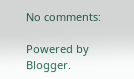No comments:

Powered by Blogger.